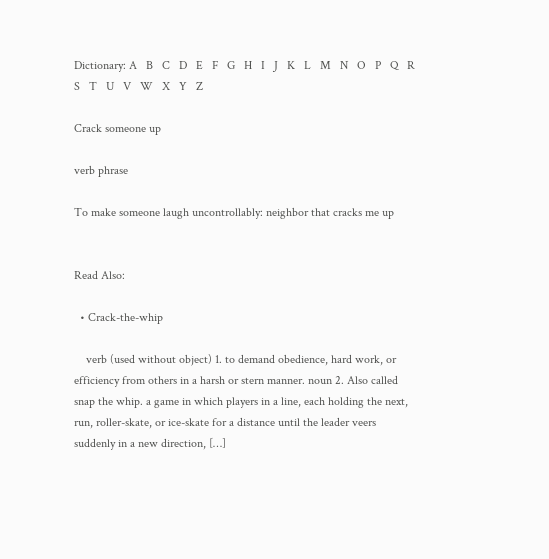Dictionary: A   B   C   D   E   F   G   H   I   J   K   L   M   N   O   P   Q   R   S   T   U   V   W   X   Y   Z

Crack someone up

verb phrase

To make someone laugh uncontrollably: neighbor that cracks me up


Read Also:

  • Crack-the-whip

    verb (used without object) 1. to demand obedience, hard work, or efficiency from others in a harsh or stern manner. noun 2. Also called snap the whip. a game in which players in a line, each holding the next, run, roller-skate, or ice-skate for a distance until the leader veers suddenly in a new direction, […]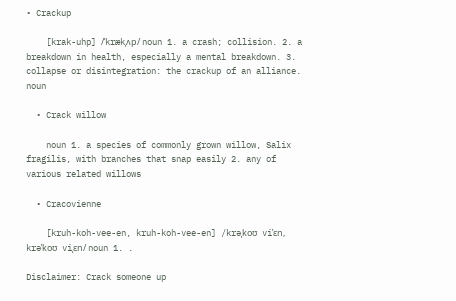• Crackup

    [krak-uhp] /ˈkrækˌʌp/ noun 1. a crash; collision. 2. a breakdown in health, especially a mental breakdown. 3. collapse or disintegration: the crackup of an alliance. noun

  • Crack willow

    noun 1. a species of commonly grown willow, Salix fragilis, with branches that snap easily 2. any of various related willows

  • Cracovienne

    [kruh-koh-vee-en, kruh-koh-vee-en] /krəˌkoʊ viˈɛn, krəˈkoʊ viˌɛn/ noun 1. .

Disclaimer: Crack someone up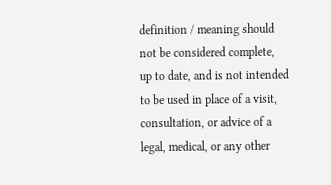definition / meaning should not be considered complete, up to date, and is not intended to be used in place of a visit, consultation, or advice of a legal, medical, or any other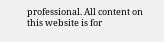professional. All content on this website is for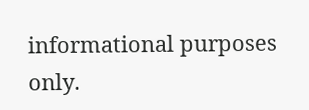informational purposes only.